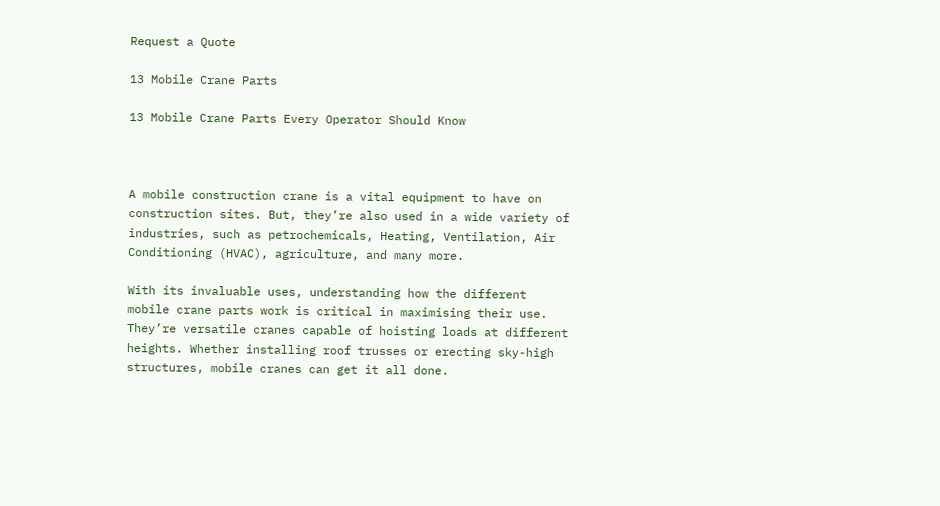Request a Quote

13 Mobile Crane Parts

13 Mobile Crane Parts Every Operator Should Know



A mobile construction crane is a vital equipment to have on construction sites. But, they’re also used in a wide variety of industries, such as petrochemicals, Heating, Ventilation, Air Conditioning (HVAC), agriculture, and many more.

With its invaluable uses, understanding how the different mobile crane parts work is critical in maximising their use. They’re versatile cranes capable of hoisting loads at different heights. Whether installing roof trusses or erecting sky-high structures, mobile cranes can get it all done.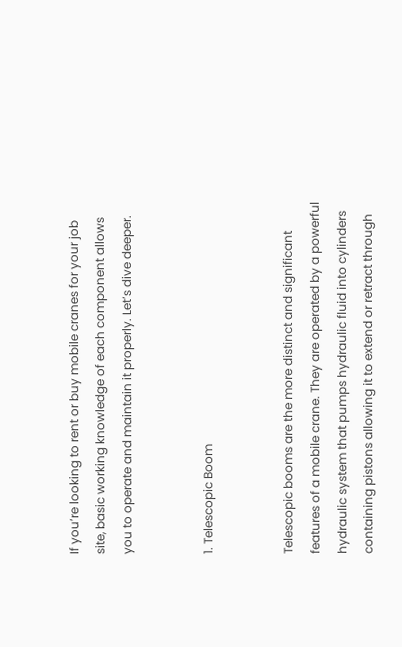If you’re looking to rent or buy mobile cranes for your job site, basic working knowledge of each component allows you to operate and maintain it properly. Let’s dive deeper.


1. Telescopic Boom


Telescopic booms are the more distinct and significant features of a mobile crane. They are operated by a powerful hydraulic system that pumps hydraulic fluid into cylinders containing pistons allowing it to extend or retract through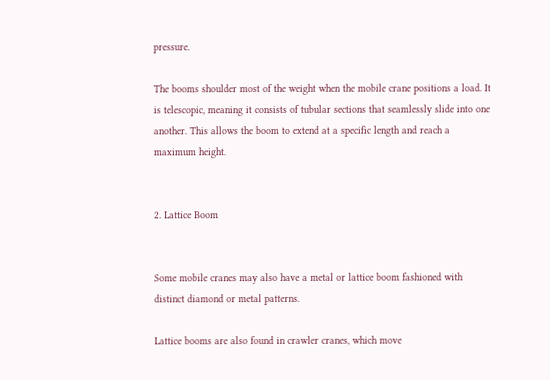pressure.

The booms shoulder most of the weight when the mobile crane positions a load. It is telescopic, meaning it consists of tubular sections that seamlessly slide into one another. This allows the boom to extend at a specific length and reach a maximum height.


2. Lattice Boom


Some mobile cranes may also have a metal or lattice boom fashioned with distinct diamond or metal patterns.

Lattice booms are also found in crawler cranes, which move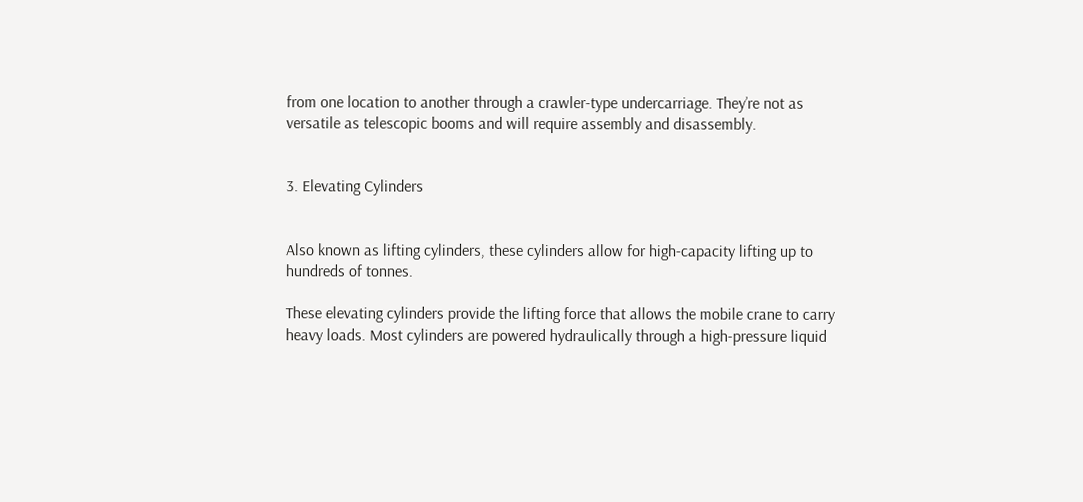from one location to another through a crawler-type undercarriage. They’re not as versatile as telescopic booms and will require assembly and disassembly.


3. Elevating Cylinders


Also known as lifting cylinders, these cylinders allow for high-capacity lifting up to hundreds of tonnes.

These elevating cylinders provide the lifting force that allows the mobile crane to carry heavy loads. Most cylinders are powered hydraulically through a high-pressure liquid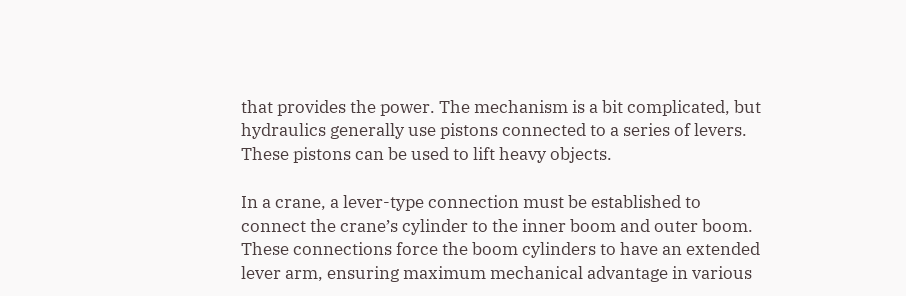that provides the power. The mechanism is a bit complicated, but hydraulics generally use pistons connected to a series of levers. These pistons can be used to lift heavy objects.

In a crane, a lever-type connection must be established to connect the crane’s cylinder to the inner boom and outer boom. These connections force the boom cylinders to have an extended lever arm, ensuring maximum mechanical advantage in various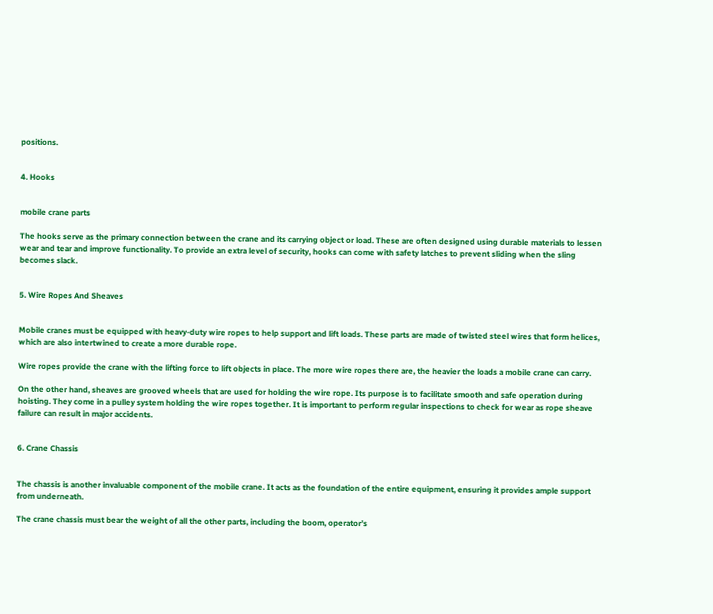positions.


4. Hooks


mobile crane parts

The hooks serve as the primary connection between the crane and its carrying object or load. These are often designed using durable materials to lessen wear and tear and improve functionality. To provide an extra level of security, hooks can come with safety latches to prevent sliding when the sling becomes slack.


5. Wire Ropes And Sheaves


Mobile cranes must be equipped with heavy-duty wire ropes to help support and lift loads. These parts are made of twisted steel wires that form helices, which are also intertwined to create a more durable rope.

Wire ropes provide the crane with the lifting force to lift objects in place. The more wire ropes there are, the heavier the loads a mobile crane can carry.

On the other hand, sheaves are grooved wheels that are used for holding the wire rope. Its purpose is to facilitate smooth and safe operation during hoisting. They come in a pulley system holding the wire ropes together. It is important to perform regular inspections to check for wear as rope sheave failure can result in major accidents.


6. Crane Chassis


The chassis is another invaluable component of the mobile crane. It acts as the foundation of the entire equipment, ensuring it provides ample support from underneath.

The crane chassis must bear the weight of all the other parts, including the boom, operator’s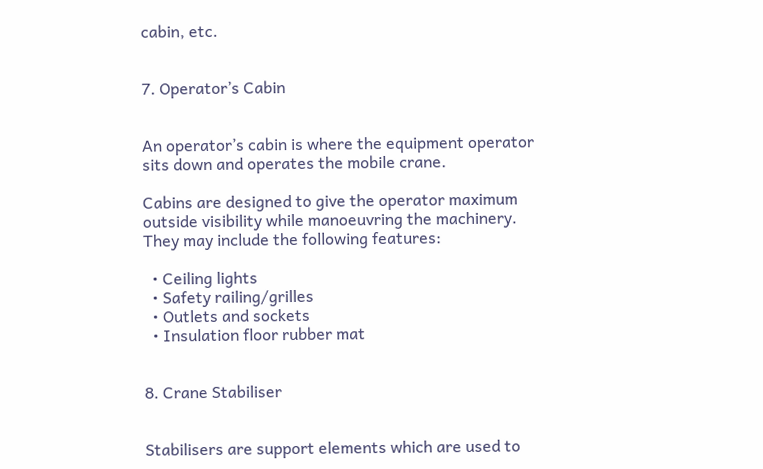cabin, etc.


7. Operator’s Cabin


An operator’s cabin is where the equipment operator sits down and operates the mobile crane.

Cabins are designed to give the operator maximum outside visibility while manoeuvring the machinery. They may include the following features:

  • Ceiling lights
  • Safety railing/grilles
  • Outlets and sockets
  • Insulation floor rubber mat


8. Crane Stabiliser


Stabilisers are support elements which are used to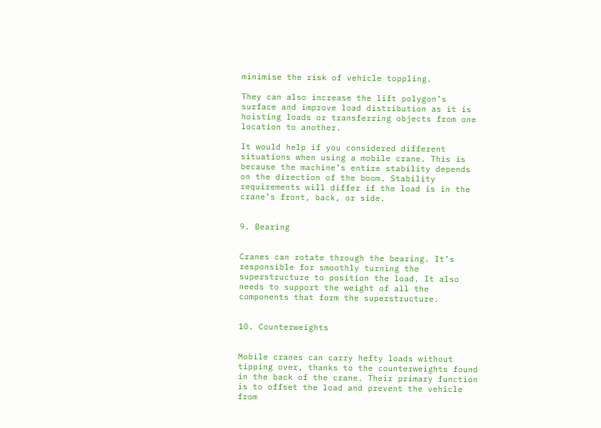minimise the risk of vehicle toppling.

They can also increase the lift polygon’s surface and improve load distribution as it is hoisting loads or transferring objects from one location to another.

It would help if you considered different situations when using a mobile crane. This is because the machine’s entire stability depends on the direction of the boom. Stability requirements will differ if the load is in the crane’s front, back, or side.


9. Bearing


Cranes can rotate through the bearing. It’s responsible for smoothly turning the superstructure to position the load. It also needs to support the weight of all the components that form the superstructure.


10. Counterweights


Mobile cranes can carry hefty loads without tipping over, thanks to the counterweights found in the back of the crane. Their primary function is to offset the load and prevent the vehicle from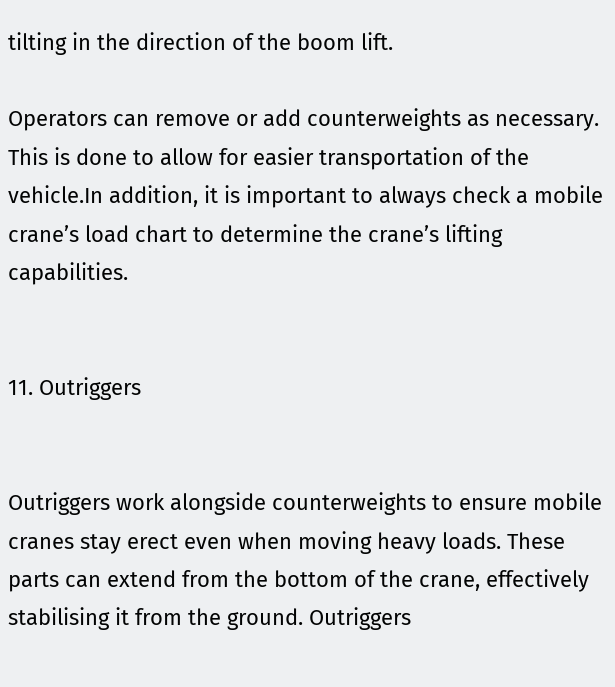tilting in the direction of the boom lift.

Operators can remove or add counterweights as necessary. This is done to allow for easier transportation of the vehicle.In addition, it is important to always check a mobile crane’s load chart to determine the crane’s lifting capabilities.


11. Outriggers


Outriggers work alongside counterweights to ensure mobile cranes stay erect even when moving heavy loads. These parts can extend from the bottom of the crane, effectively stabilising it from the ground. Outriggers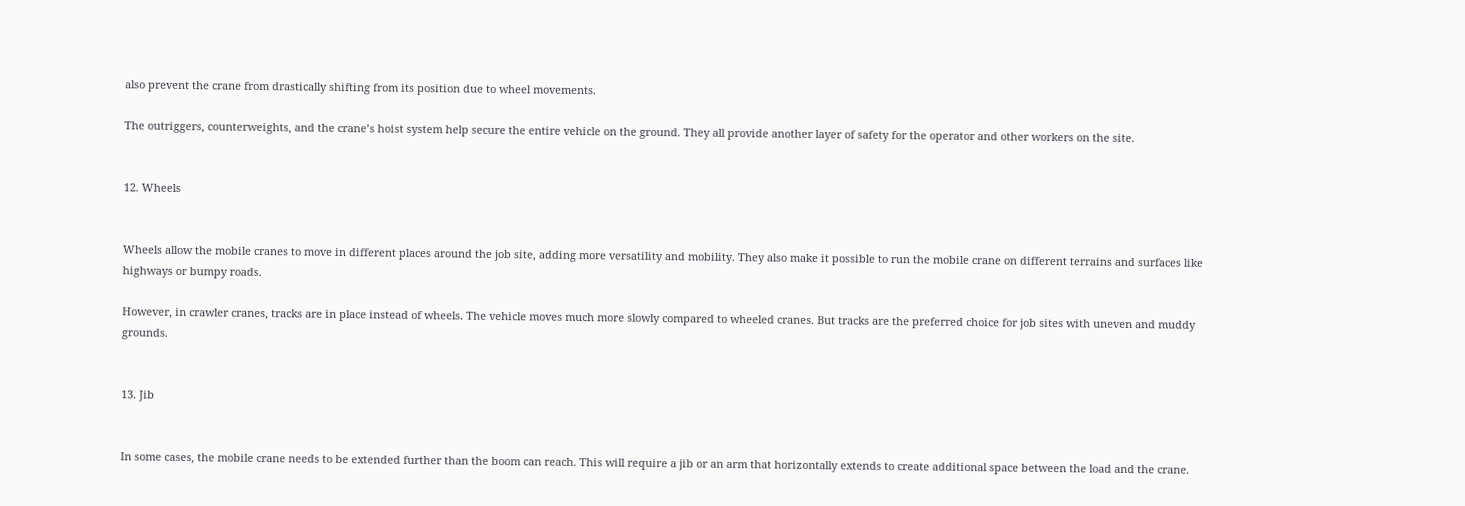also prevent the crane from drastically shifting from its position due to wheel movements.

The outriggers, counterweights, and the crane’s hoist system help secure the entire vehicle on the ground. They all provide another layer of safety for the operator and other workers on the site.


12. Wheels


Wheels allow the mobile cranes to move in different places around the job site, adding more versatility and mobility. They also make it possible to run the mobile crane on different terrains and surfaces like highways or bumpy roads.

However, in crawler cranes, tracks are in place instead of wheels. The vehicle moves much more slowly compared to wheeled cranes. But tracks are the preferred choice for job sites with uneven and muddy grounds.


13. Jib


In some cases, the mobile crane needs to be extended further than the boom can reach. This will require a jib or an arm that horizontally extends to create additional space between the load and the crane.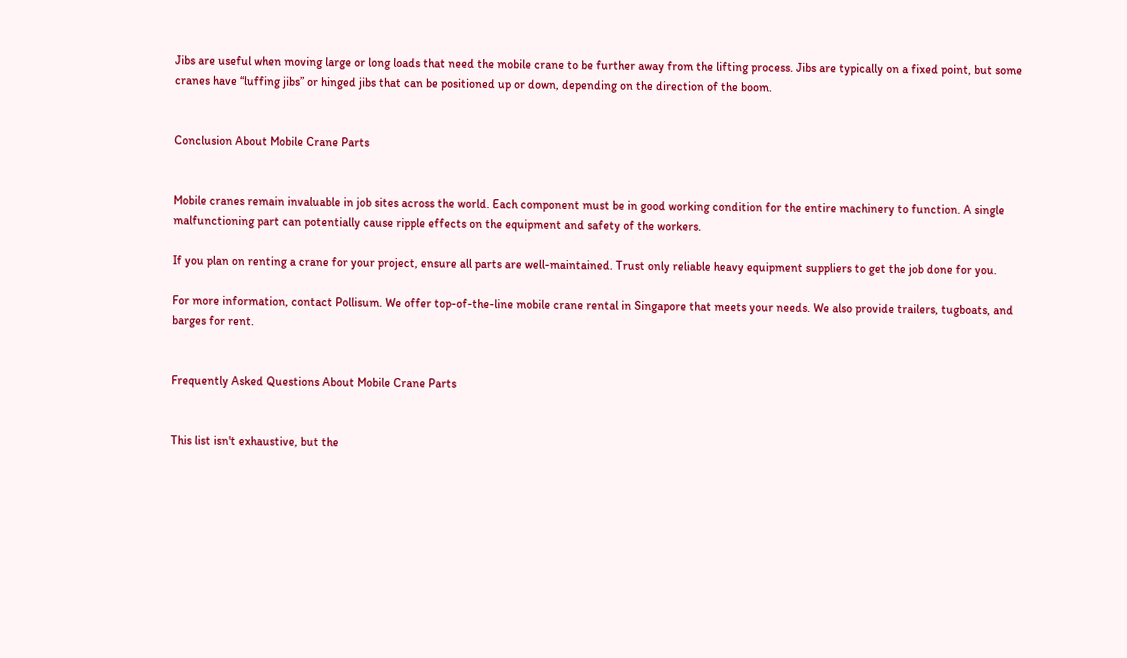Jibs are useful when moving large or long loads that need the mobile crane to be further away from the lifting process. Jibs are typically on a fixed point, but some cranes have “luffing jibs” or hinged jibs that can be positioned up or down, depending on the direction of the boom.


Conclusion About Mobile Crane Parts


Mobile cranes remain invaluable in job sites across the world. Each component must be in good working condition for the entire machinery to function. A single malfunctioning part can potentially cause ripple effects on the equipment and safety of the workers.

If you plan on renting a crane for your project, ensure all parts are well-maintained. Trust only reliable heavy equipment suppliers to get the job done for you.

For more information, contact Pollisum. We offer top-of-the-line mobile crane rental in Singapore that meets your needs. We also provide trailers, tugboats, and barges for rent.


Frequently Asked Questions About Mobile Crane Parts


This list isn't exhaustive, but the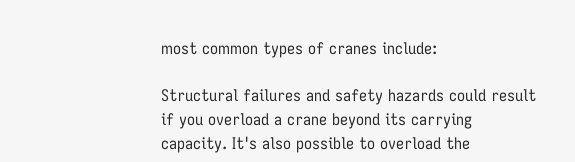most common types of cranes include:

Structural failures and safety hazards could result if you overload a crane beyond its carrying capacity. It's also possible to overload the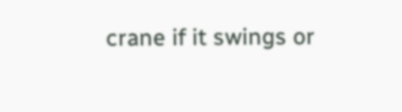crane if it swings or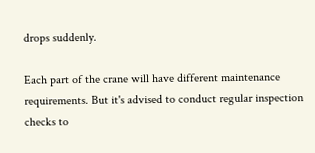drops suddenly.

Each part of the crane will have different maintenance requirements. But it's advised to conduct regular inspection checks to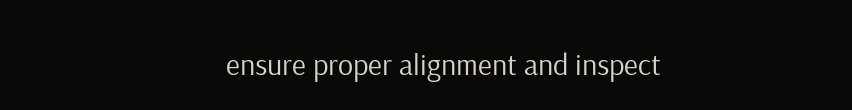ensure proper alignment and inspect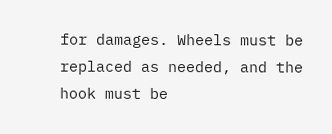for damages. Wheels must be replaced as needed, and the hook must be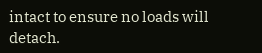intact to ensure no loads will detach.